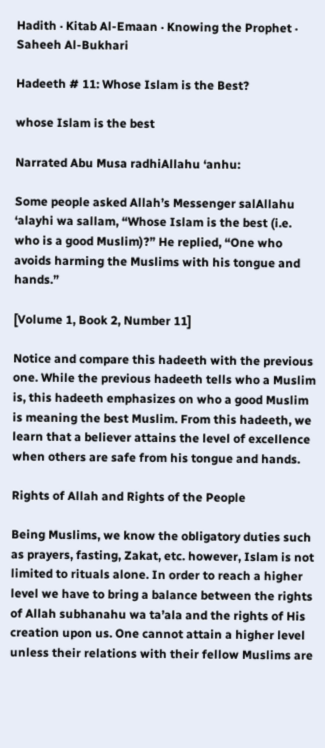Hadith · Kitab Al-Emaan · Knowing the Prophet · Saheeh Al-Bukhari

Hadeeth # 11: Whose Islam is the Best?

whose Islam is the best

Narrated Abu Musa radhiAllahu ‘anhu:

Some people asked Allah’s Messenger salAllahu ‘alayhi wa sallam, “Whose Islam is the best (i.e. who is a good Muslim)?” He replied, “One who avoids harming the Muslims with his tongue and hands.”

[Volume 1, Book 2, Number 11]

Notice and compare this hadeeth with the previous one. While the previous hadeeth tells who a Muslim is, this hadeeth emphasizes on who a good Muslim is meaning the best Muslim. From this hadeeth, we learn that a believer attains the level of excellence when others are safe from his tongue and hands.

Rights of Allah and Rights of the People

Being Muslims, we know the obligatory duties such as prayers, fasting, Zakat, etc. however, Islam is not limited to rituals alone. In order to reach a higher level we have to bring a balance between the rights of Allah subhanahu wa ta’ala and the rights of His creation upon us. One cannot attain a higher level unless their relations with their fellow Muslims are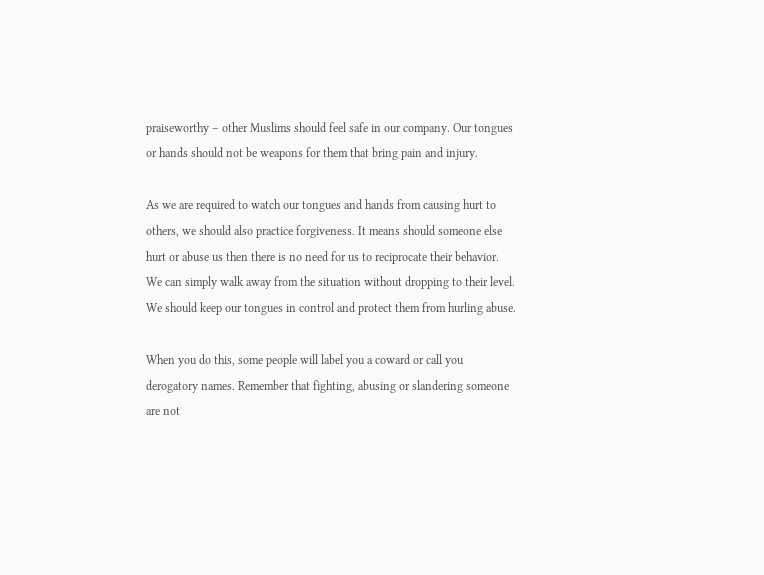praiseworthy – other Muslims should feel safe in our company. Our tongues or hands should not be weapons for them that bring pain and injury.

As we are required to watch our tongues and hands from causing hurt to others, we should also practice forgiveness. It means should someone else hurt or abuse us then there is no need for us to reciprocate their behavior. We can simply walk away from the situation without dropping to their level. We should keep our tongues in control and protect them from hurling abuse.

When you do this, some people will label you a coward or call you derogatory names. Remember that fighting, abusing or slandering someone are not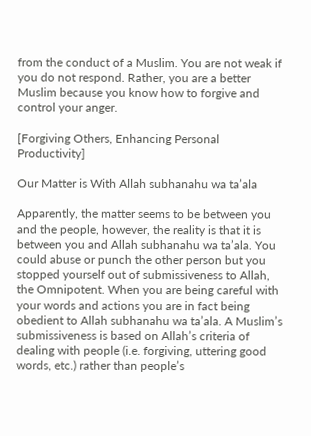from the conduct of a Muslim. You are not weak if you do not respond. Rather, you are a better Muslim because you know how to forgive and control your anger.

[Forgiving Others, Enhancing Personal Productivity]

Our Matter is With Allah subhanahu wa ta’ala

Apparently, the matter seems to be between you and the people, however, the reality is that it is between you and Allah subhanahu wa ta’ala. You could abuse or punch the other person but you stopped yourself out of submissiveness to Allah, the Omnipotent. When you are being careful with your words and actions you are in fact being obedient to Allah subhanahu wa ta’ala. A Muslim’s submissiveness is based on Allah’s criteria of dealing with people (i.e. forgiving, uttering good words, etc.) rather than people’s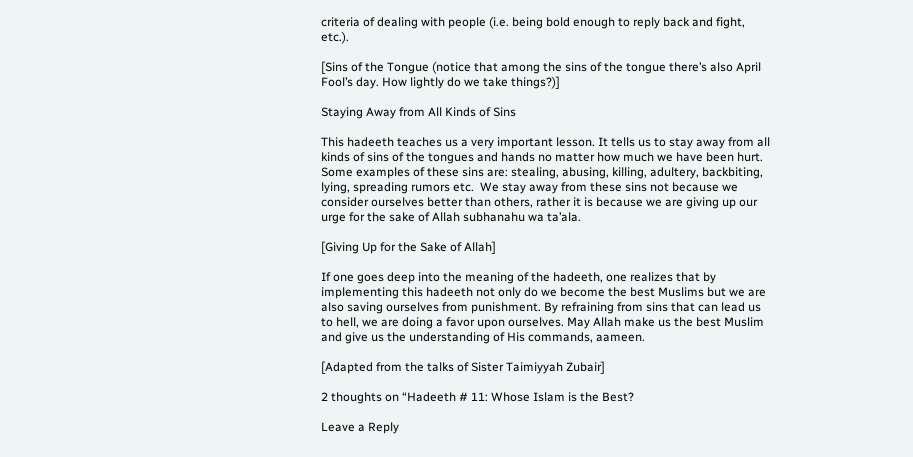criteria of dealing with people (i.e. being bold enough to reply back and fight, etc.).

[Sins of the Tongue (notice that among the sins of the tongue there’s also April Fool’s day. How lightly do we take things?)]

Staying Away from All Kinds of Sins

This hadeeth teaches us a very important lesson. It tells us to stay away from all kinds of sins of the tongues and hands no matter how much we have been hurt. Some examples of these sins are: stealing, abusing, killing, adultery, backbiting, lying, spreading rumors etc.  We stay away from these sins not because we consider ourselves better than others, rather it is because we are giving up our urge for the sake of Allah subhanahu wa ta’ala.

[Giving Up for the Sake of Allah]

If one goes deep into the meaning of the hadeeth, one realizes that by implementing this hadeeth not only do we become the best Muslims but we are also saving ourselves from punishment. By refraining from sins that can lead us to hell, we are doing a favor upon ourselves. May Allah make us the best Muslim and give us the understanding of His commands, aameen.

[Adapted from the talks of Sister Taimiyyah Zubair]

2 thoughts on “Hadeeth # 11: Whose Islam is the Best?

Leave a Reply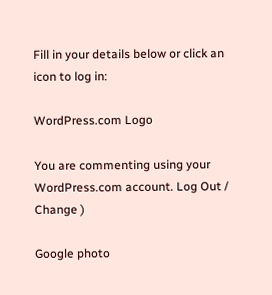Fill in your details below or click an icon to log in:

WordPress.com Logo

You are commenting using your WordPress.com account. Log Out /  Change )

Google photo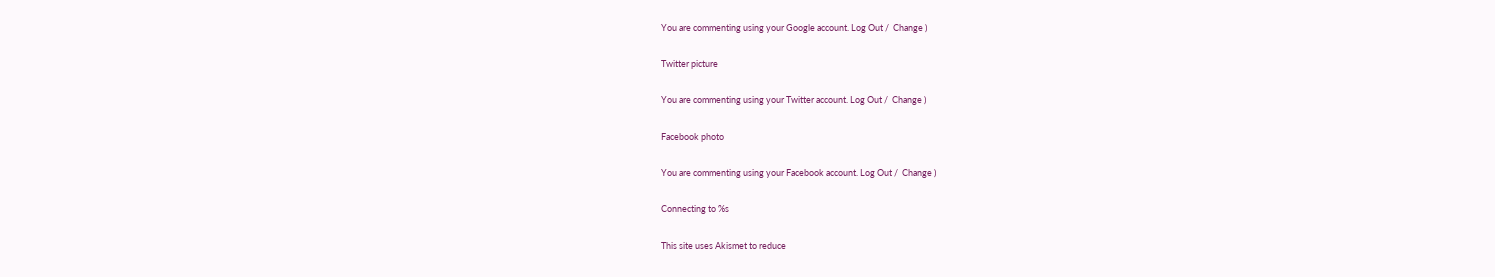You are commenting using your Google account. Log Out /  Change )

Twitter picture

You are commenting using your Twitter account. Log Out /  Change )

Facebook photo

You are commenting using your Facebook account. Log Out /  Change )

Connecting to %s

This site uses Akismet to reduce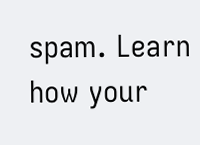spam. Learn how your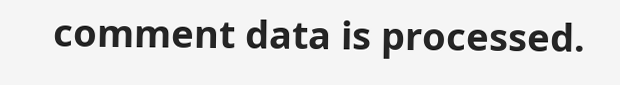comment data is processed.